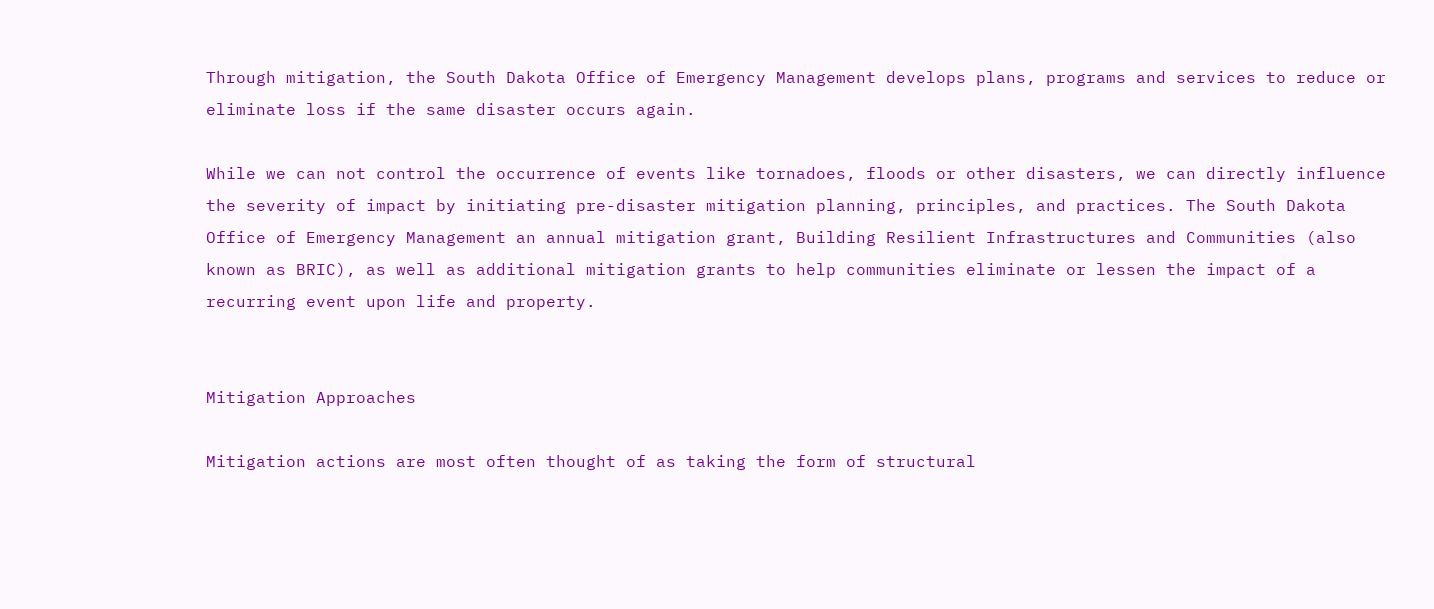Through mitigation, the South Dakota Office of Emergency Management develops plans, programs and services to reduce or eliminate loss if the same disaster occurs again.

While we can not control the occurrence of events like tornadoes, floods or other disasters, we can directly influence the severity of impact by initiating pre-disaster mitigation planning, principles, and practices. The South Dakota Office of Emergency Management an annual mitigation grant, Building Resilient Infrastructures and Communities (also known as BRIC), as well as additional mitigation grants to help communities eliminate or lessen the impact of a recurring event upon life and property.


Mitigation Approaches

Mitigation actions are most often thought of as taking the form of structural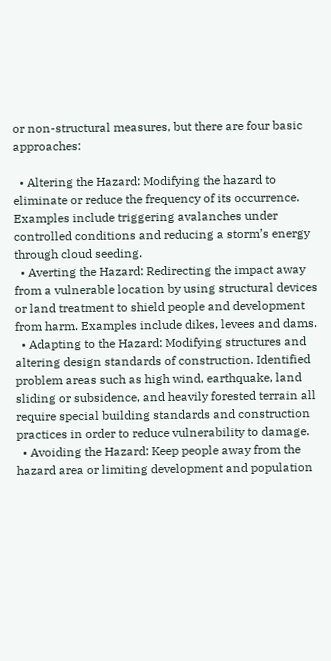or non-structural measures, but there are four basic approaches:

  • Altering the Hazard: Modifying the hazard to eliminate or reduce the frequency of its occurrence. Examples include triggering avalanches under controlled conditions and reducing a storm’s energy through cloud seeding.
  • Averting the Hazard: Redirecting the impact away from a vulnerable location by using structural devices or land treatment to shield people and development from harm. Examples include dikes, levees and dams.
  • Adapting to the Hazard: Modifying structures and altering design standards of construction. Identified problem areas such as high wind, earthquake, land sliding or subsidence, and heavily forested terrain all require special building standards and construction practices in order to reduce vulnerability to damage.
  • Avoiding the Hazard: Keep people away from the hazard area or limiting development and population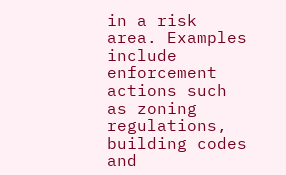in a risk area. Examples include enforcement actions such as zoning regulations, building codes and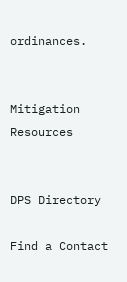ordinances.


Mitigation Resources


DPS Directory

Find a Contact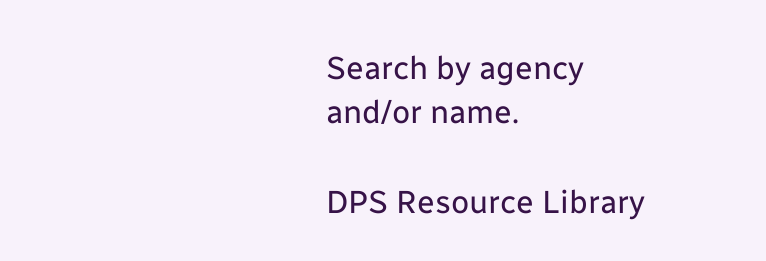Search by agency and/or name.

DPS Resource Library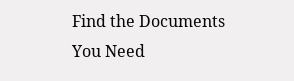Find the Documents You Need